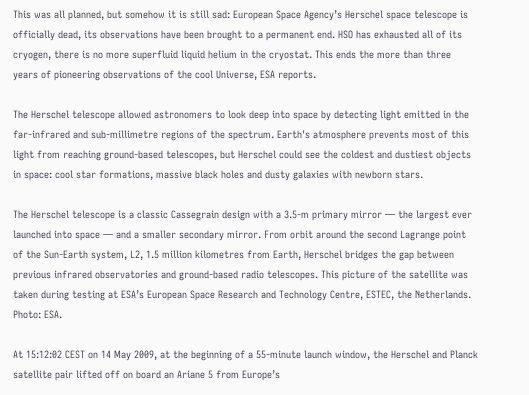This was all planned, but somehow it is still sad: European Space Agency’s Herschel space telescope is officially dead, its observations have been brought to a permanent end. HSO has exhausted all of its cryogen, there is no more superfluid liquid helium in the cryostat. This ends the more than three years of pioneering observations of the cool Universe, ESA reports.

The Herschel telescope allowed astronomers to look deep into space by detecting light emitted in the far-infrared and sub-millimetre regions of the spectrum. Earth's atmosphere prevents most of this light from reaching ground-based telescopes, but Herschel could see the coldest and dustiest objects in space: cool star formations, massive black holes and dusty galaxies with newborn stars.

The Herschel telescope is a classic Cassegrain design with a 3.5-m primary mirror — the largest ever launched into space — and a smaller secondary mirror. From orbit around the second Lagrange point of the Sun-Earth system, L2, 1.5 million kilometres from Earth, Herschel bridges the gap between previous infrared observatories and ground-based radio telescopes. This picture of the satellite was taken during testing at ESA’s European Space Research and Technology Centre, ESTEC, the Netherlands. Photo: ESA.

At 15:12:02 CEST on 14 May 2009, at the beginning of a 55-minute launch window, the Herschel and Planck satellite pair lifted off on board an Ariane 5 from Europe’s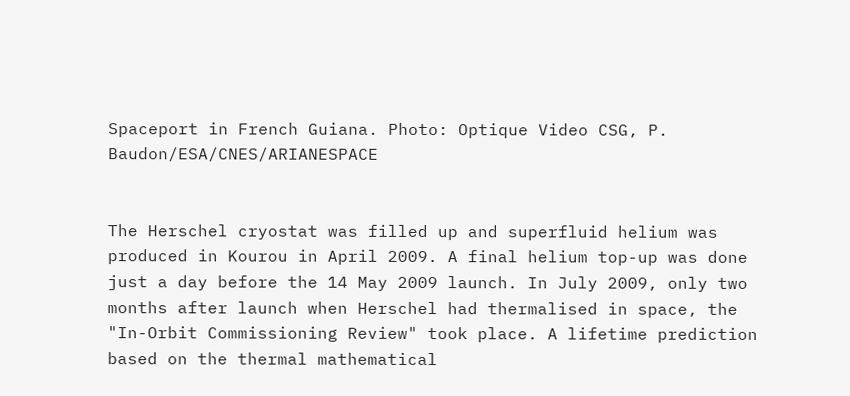Spaceport in French Guiana. Photo: Optique Video CSG, P. Baudon/ESA/CNES/ARIANESPACE


The Herschel cryostat was filled up and superfluid helium was produced in Kourou in April 2009. A final helium top-up was done just a day before the 14 May 2009 launch. In July 2009, only two months after launch when Herschel had thermalised in space, the "In-Orbit Commissioning Review" took place. A lifetime prediction based on the thermal mathematical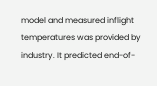model and measured inflight temperatures was provided by industry. It predicted end-of-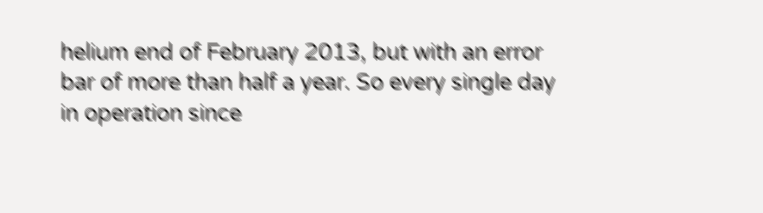helium end of February 2013, but with an error bar of more than half a year. So every single day in operation since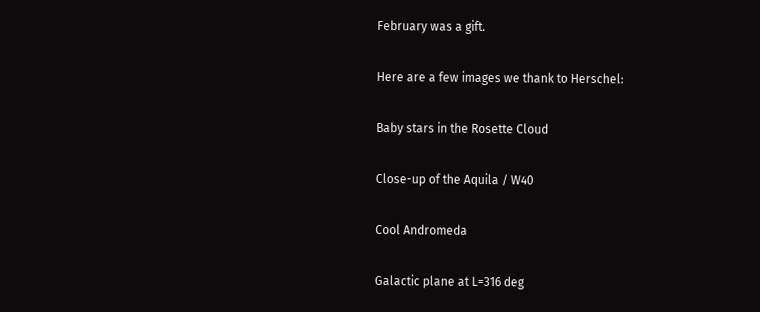February was a gift.

Here are a few images we thank to Herschel:

Baby stars in the Rosette Cloud

Close-up of the Aquila / W40

Cool Andromeda

Galactic plane at L=316 deg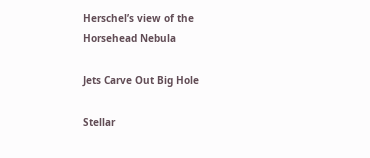Herschel’s view of the Horsehead Nebula

Jets Carve Out Big Hole

Stellar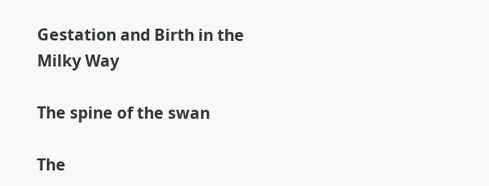Gestation and Birth in the Milky Way

The spine of the swan

The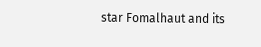star Fomalhaut and its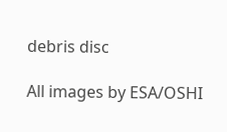debris disc

All images by ESA/OSHI